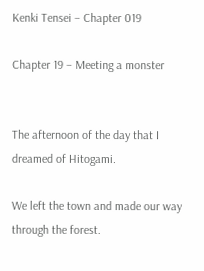Kenki Tensei – Chapter 019

Chapter 19 – Meeting a monster


The afternoon of the day that I dreamed of Hitogami.

We left the town and made our way through the forest.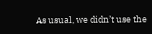As usual, we didn’t use the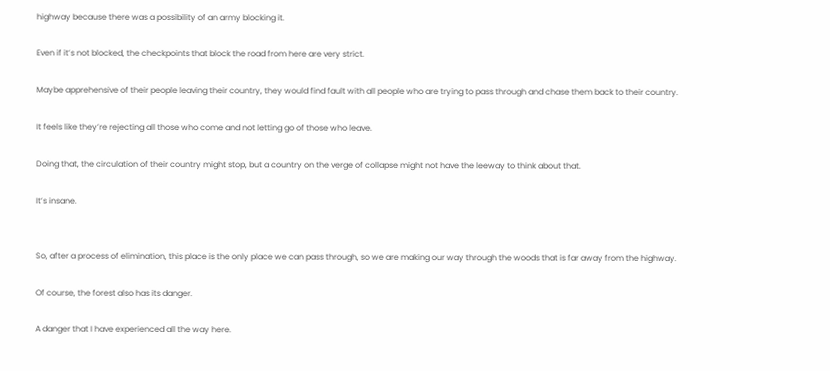highway because there was a possibility of an army blocking it.

Even if it’s not blocked, the checkpoints that block the road from here are very strict.

Maybe apprehensive of their people leaving their country, they would find fault with all people who are trying to pass through and chase them back to their country.

It feels like they’re rejecting all those who come and not letting go of those who leave.

Doing that, the circulation of their country might stop, but a country on the verge of collapse might not have the leeway to think about that.

It’s insane.


So, after a process of elimination, this place is the only place we can pass through, so we are making our way through the woods that is far away from the highway.

Of course, the forest also has its danger.

A danger that I have experienced all the way here.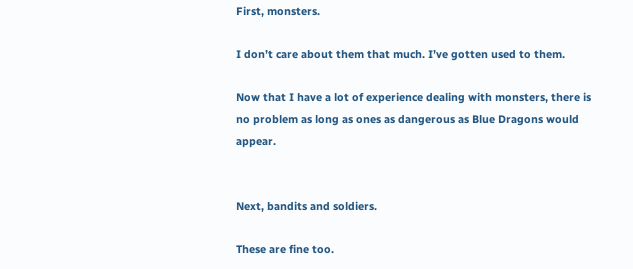First, monsters.

I don’t care about them that much. I’ve gotten used to them.

Now that I have a lot of experience dealing with monsters, there is no problem as long as ones as dangerous as Blue Dragons would appear.


Next, bandits and soldiers.

These are fine too.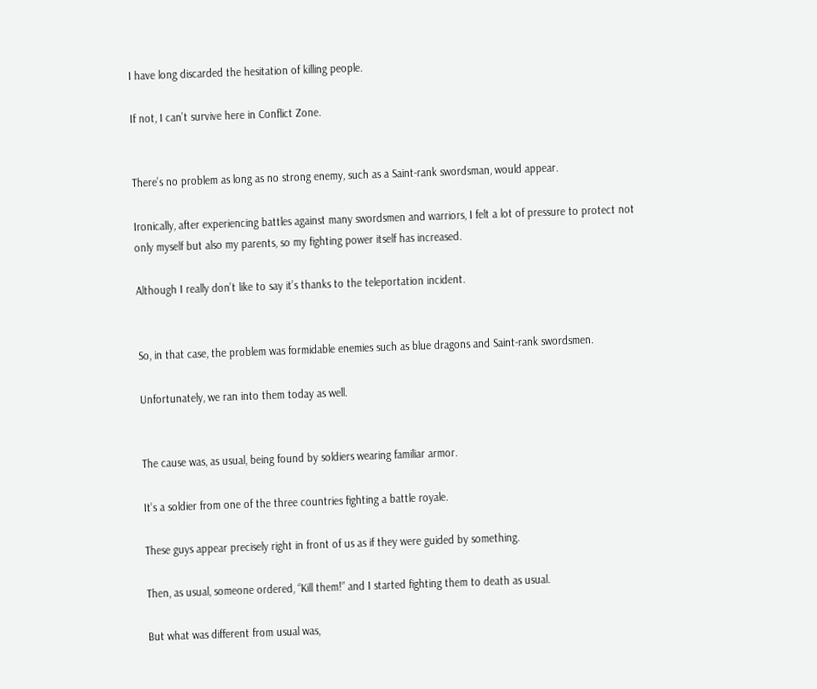I have long discarded the hesitation of killing people.

If not, I can’t survive here in Conflict Zone.


There’s no problem as long as no strong enemy, such as a Saint-rank swordsman, would appear.

Ironically, after experiencing battles against many swordsmen and warriors, I felt a lot of pressure to protect not only myself but also my parents, so my fighting power itself has increased.

Although I really don’t like to say it’s thanks to the teleportation incident.


So, in that case, the problem was formidable enemies such as blue dragons and Saint-rank swordsmen.

Unfortunately, we ran into them today as well.


The cause was, as usual, being found by soldiers wearing familiar armor.

It’s a soldier from one of the three countries fighting a battle royale.

These guys appear precisely right in front of us as if they were guided by something.

Then, as usual, someone ordered, “Kill them!” and I started fighting them to death as usual.

But what was different from usual was,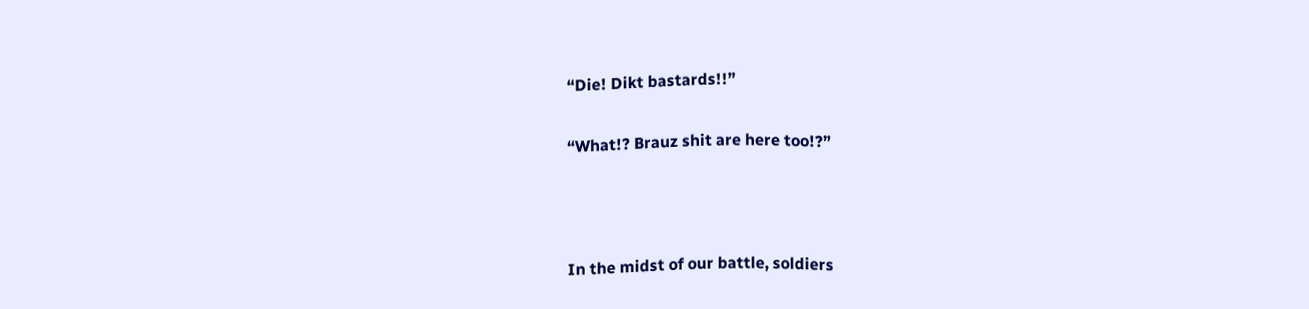“Die! Dikt bastards!!”

“What!? Brauz shit are here too!?”



In the midst of our battle, soldiers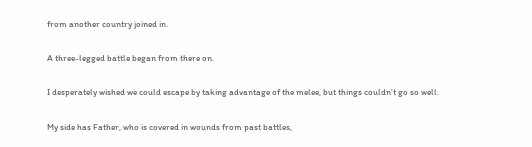from another country joined in.

A three-legged battle began from there on.

I desperately wished we could escape by taking advantage of the melee, but things couldn’t go so well.

My side has Father, who is covered in wounds from past battles,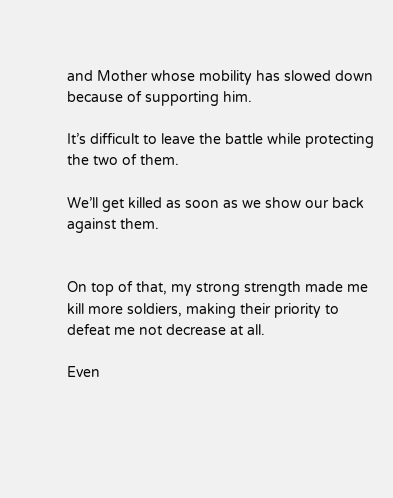and Mother whose mobility has slowed down because of supporting him.

It’s difficult to leave the battle while protecting the two of them.

We’ll get killed as soon as we show our back against them.


On top of that, my strong strength made me kill more soldiers, making their priority to defeat me not decrease at all.

Even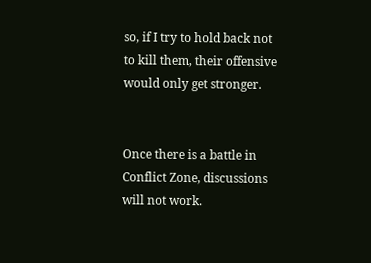so, if I try to hold back not to kill them, their offensive would only get stronger.


Once there is a battle in Conflict Zone, discussions will not work.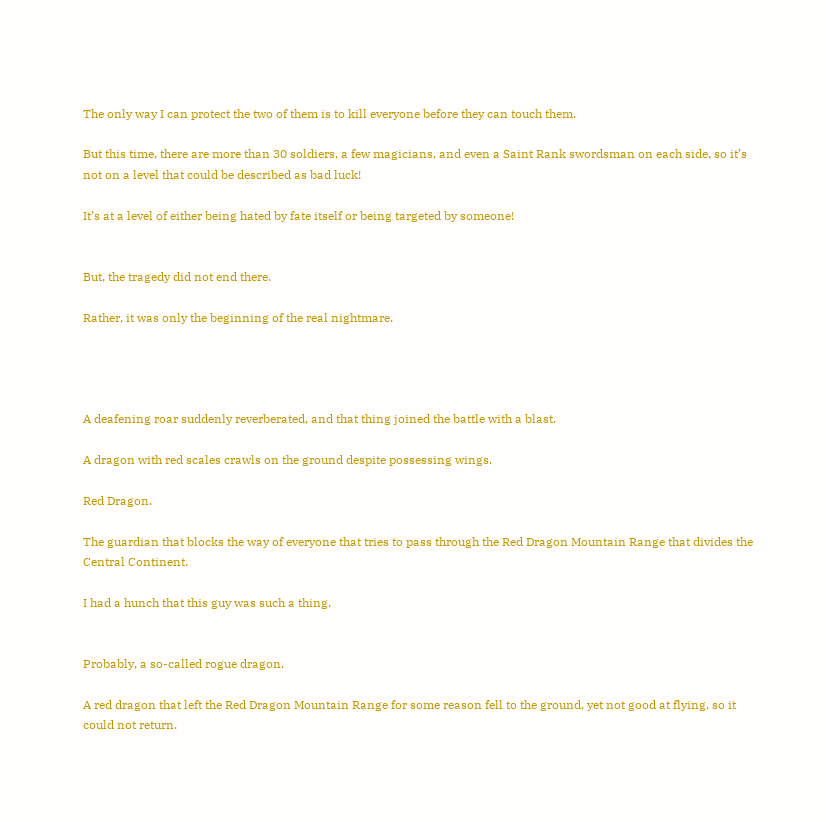The only way I can protect the two of them is to kill everyone before they can touch them.

But this time, there are more than 30 soldiers, a few magicians, and even a Saint Rank swordsman on each side, so it’s not on a level that could be described as bad luck!

It’s at a level of either being hated by fate itself or being targeted by someone!


But, the tragedy did not end there.

Rather, it was only the beginning of the real nightmare.




A deafening roar suddenly reverberated, and that thing joined the battle with a blast.

A dragon with red scales crawls on the ground despite possessing wings.

Red Dragon.

The guardian that blocks the way of everyone that tries to pass through the Red Dragon Mountain Range that divides the Central Continent.

I had a hunch that this guy was such a thing.


Probably, a so-called rogue dragon.

A red dragon that left the Red Dragon Mountain Range for some reason fell to the ground, yet not good at flying, so it could not return.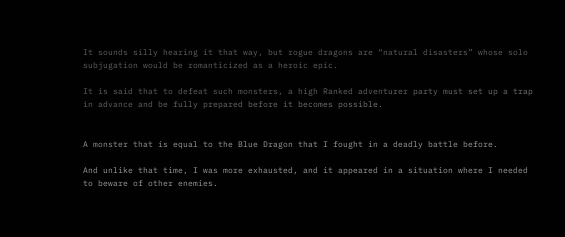It sounds silly hearing it that way, but rogue dragons are “natural disasters” whose solo subjugation would be romanticized as a heroic epic.

It is said that to defeat such monsters, a high Ranked adventurer party must set up a trap in advance and be fully prepared before it becomes possible.


A monster that is equal to the Blue Dragon that I fought in a deadly battle before.

And unlike that time, I was more exhausted, and it appeared in a situation where I needed to beware of other enemies.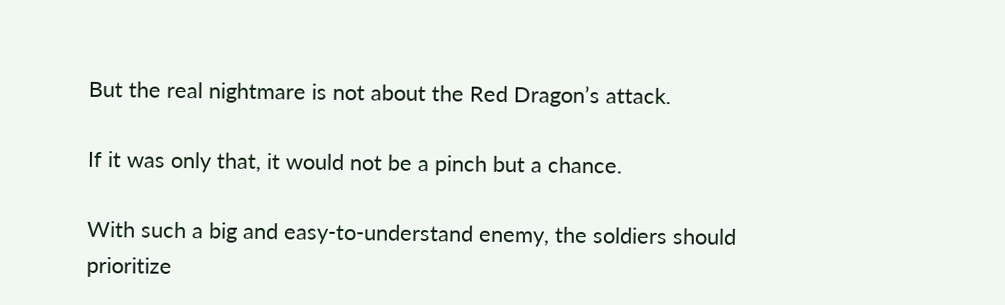But the real nightmare is not about the Red Dragon’s attack.

If it was only that, it would not be a pinch but a chance.

With such a big and easy-to-understand enemy, the soldiers should prioritize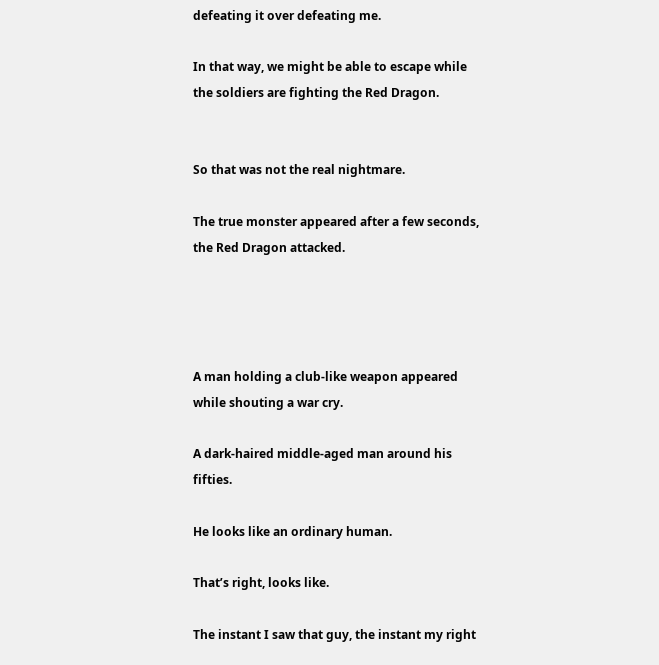defeating it over defeating me.

In that way, we might be able to escape while the soldiers are fighting the Red Dragon.


So that was not the real nightmare.

The true monster appeared after a few seconds, the Red Dragon attacked.




A man holding a club-like weapon appeared while shouting a war cry.

A dark-haired middle-aged man around his fifties.

He looks like an ordinary human.

That’s right, looks like.

The instant I saw that guy, the instant my right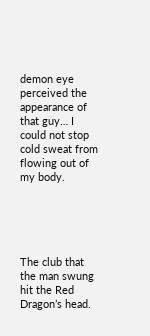demon eye perceived the appearance of that guy… I could not stop cold sweat from flowing out of my body.





The club that the man swung hit the Red Dragon’s head.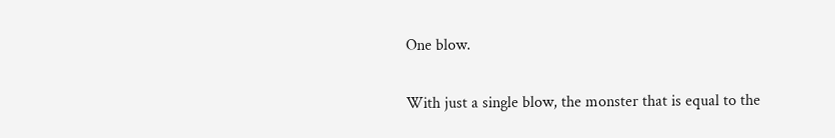One blow.

With just a single blow, the monster that is equal to the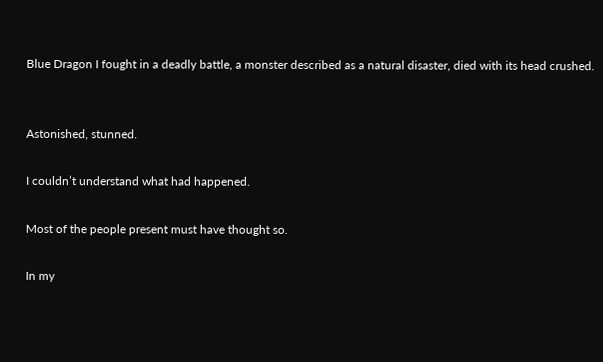Blue Dragon I fought in a deadly battle, a monster described as a natural disaster, died with its head crushed.


Astonished, stunned.

I couldn’t understand what had happened.

Most of the people present must have thought so.

In my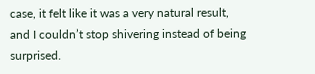case, it felt like it was a very natural result, and I couldn’t stop shivering instead of being surprised.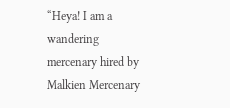“Heya! I am a wandering mercenary hired by Malkien Mercenary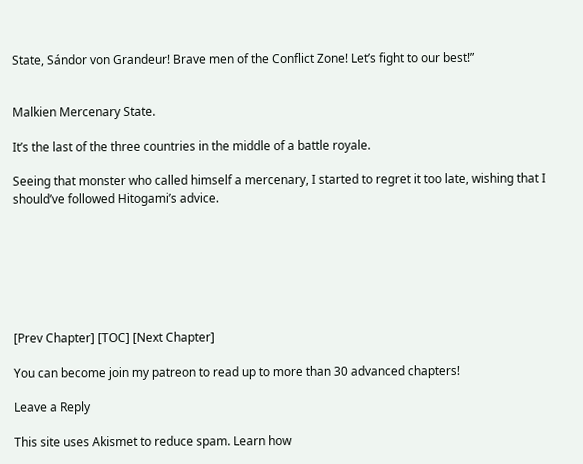State, Sándor von Grandeur! Brave men of the Conflict Zone! Let’s fight to our best!”


Malkien Mercenary State.

It’s the last of the three countries in the middle of a battle royale.

Seeing that monster who called himself a mercenary, I started to regret it too late, wishing that I should’ve followed Hitogami’s advice.







[Prev Chapter] [TOC] [Next Chapter]

You can become join my patreon to read up to more than 30 advanced chapters!

Leave a Reply

This site uses Akismet to reduce spam. Learn how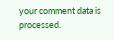your comment data is processed.